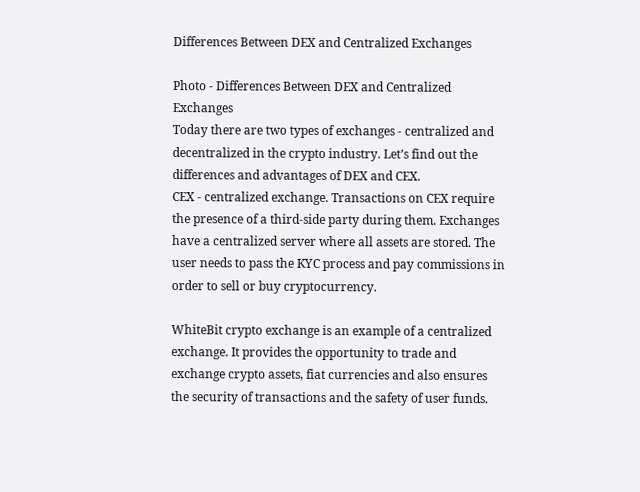Differences Between DEX and Centralized Exchanges

Photo - Differences Between DEX and Centralized Exchanges
Today there are two types of exchanges - centralized and decentralized in the crypto industry. Let’s find out the differences and advantages of DEX and CEX.
CEX - centralized exchange. Transactions on CEX require the presence of a third-side party during them. Exchanges have a centralized server where all assets are stored. The user needs to pass the KYC process and pay commissions in order to sell or buy cryptocurrency.

WhiteBit crypto exchange is an example of a centralized exchange. It provides the opportunity to trade and exchange crypto assets, fiat currencies and also ensures the security of transactions and the safety of user funds.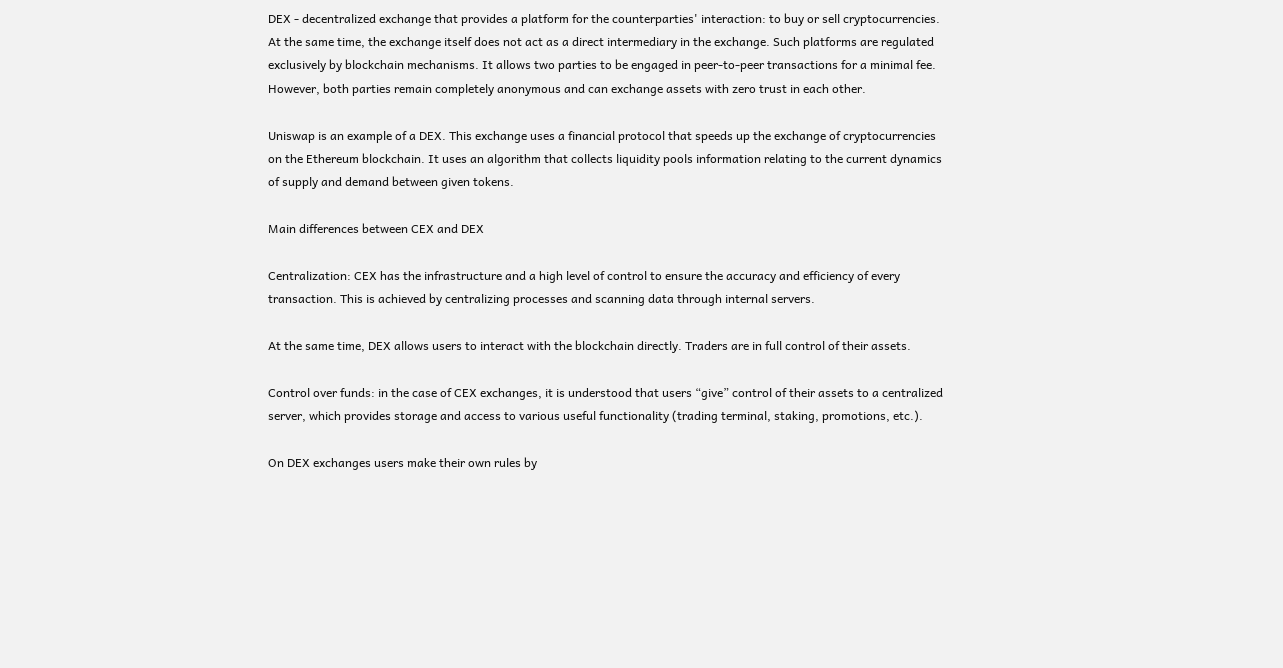DEX - decentralized exchange that provides a platform for the counterparties' interaction: to buy or sell cryptocurrencies. At the same time, the exchange itself does not act as a direct intermediary in the exchange. Such platforms are regulated exclusively by blockchain mechanisms. It allows two parties to be engaged in peer-to-peer transactions for a minimal fee. However, both parties remain completely anonymous and can exchange assets with zero trust in each other.

Uniswap is an example of a DEX. This exchange uses a financial protocol that speeds up the exchange of cryptocurrencies on the Ethereum blockchain. It uses an algorithm that collects liquidity pools information relating to the current dynamics of supply and demand between given tokens.

Main differences between CEX and DEX

Centralization: CEX has the infrastructure and a high level of control to ensure the accuracy and efficiency of every transaction. This is achieved by centralizing processes and scanning data through internal servers.

At the same time, DEX allows users to interact with the blockchain directly. Traders are in full control of their assets.

Control over funds: in the case of CEX exchanges, it is understood that users “give” control of their assets to a centralized server, which provides storage and access to various useful functionality (trading terminal, staking, promotions, etc.).

On DEX exchanges users make their own rules by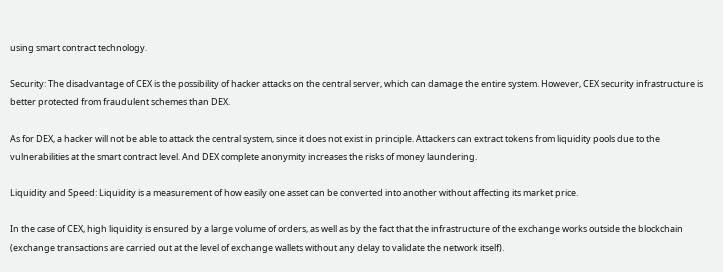using smart contract technology.

Security: The disadvantage of CEX is the possibility of hacker attacks on the central server, which can damage the entire system. However, CEX security infrastructure is better protected from fraudulent schemes than DEX.

As for DEX, a hacker will not be able to attack the central system, since it does not exist in principle. Attackers can extract tokens from liquidity pools due to the vulnerabilities at the smart contract level. And DEX complete anonymity increases the risks of money laundering.

Liquidity and Speed: Liquidity is a measurement of how easily one asset can be converted into another without affecting its market price.

In the case of CEX, high liquidity is ensured by a large volume of orders, as well as by the fact that the infrastructure of the exchange works outside the blockchain (exchange transactions are carried out at the level of exchange wallets without any delay to validate the network itself).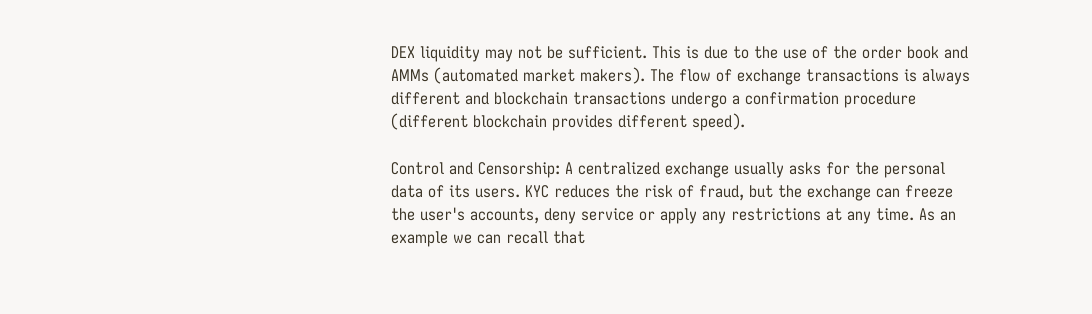DEX liquidity may not be sufficient. This is due to the use of the order book and AMMs (automated market makers). The flow of exchange transactions is always different and blockchain transactions undergo a confirmation procedure (different blockchain provides different speed).

Control and Censorship: A centralized exchange usually asks for the personal data of its users. KYC reduces the risk of fraud, but the exchange can freeze the user's accounts, deny service or apply any restrictions at any time. As an example we can recall that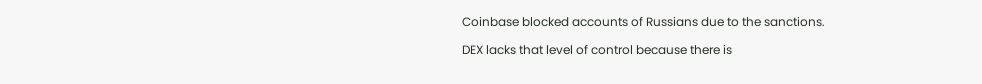Coinbase blocked accounts of Russians due to the sanctions.

DEX lacks that level of control because there is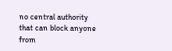no central authority that can block anyone from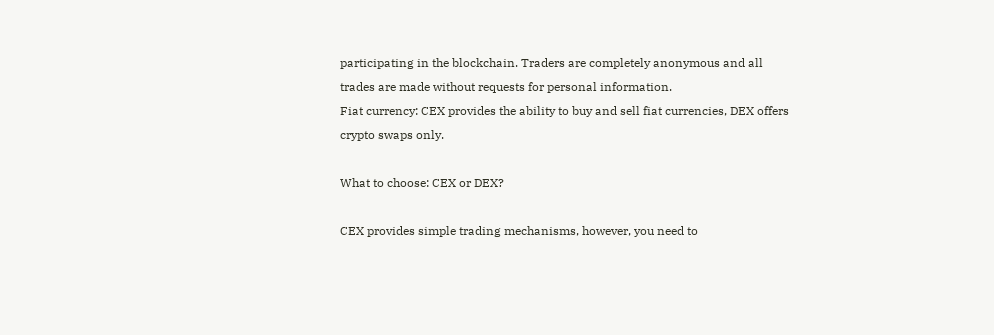participating in the blockchain. Traders are completely anonymous and all trades are made without requests for personal information.
Fiat currency: CEX provides the ability to buy and sell fiat currencies, DEX offers crypto swaps only.

What to choose: CEX or DEX?

CEX provides simple trading mechanisms, however, you need to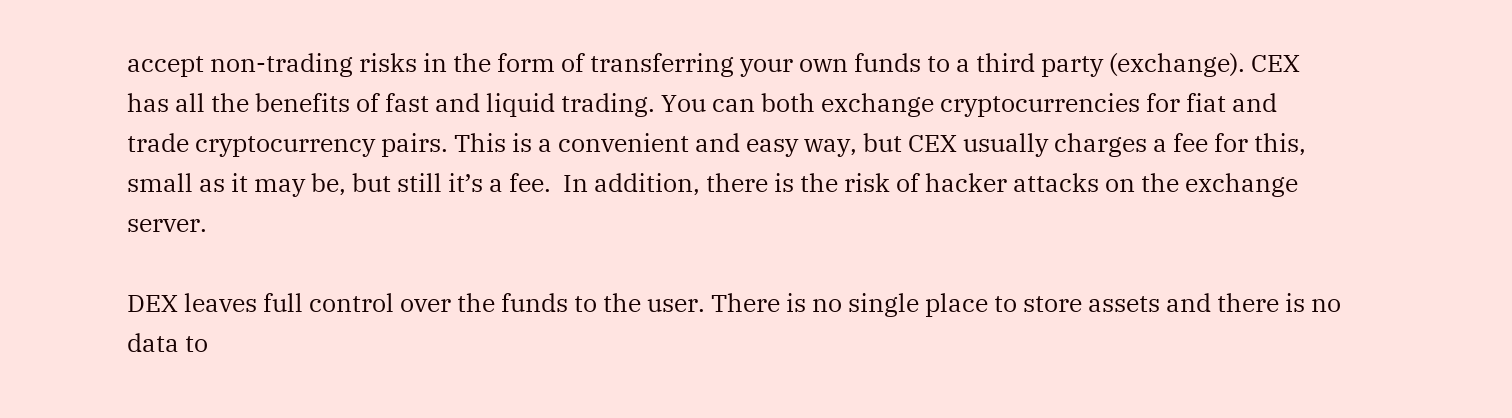accept non-trading risks in the form of transferring your own funds to a third party (exchange). CEX has all the benefits of fast and liquid trading. You can both exchange cryptocurrencies for fiat and trade cryptocurrency pairs. This is a convenient and easy way, but CEX usually charges a fee for this, small as it may be, but still it’s a fee.  In addition, there is the risk of hacker attacks on the exchange server.

DEX leaves full control over the funds to the user. There is no single place to store assets and there is no data to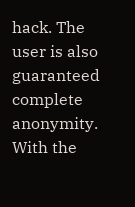hack. The user is also guaranteed complete anonymity. With the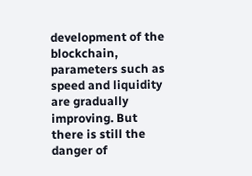development of the blockchain, parameters such as speed and liquidity are gradually improving. But there is still the danger of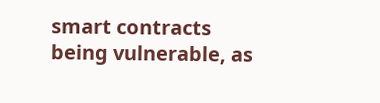smart contracts being vulnerable, as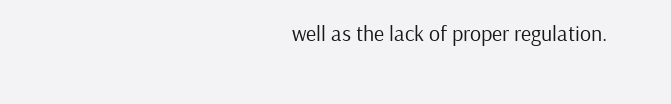well as the lack of proper regulation.